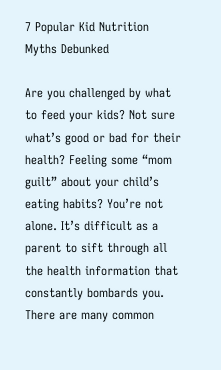7 Popular Kid Nutrition Myths Debunked

Are you challenged by what to feed your kids? Not sure what’s good or bad for their health? Feeling some “mom guilt” about your child’s eating habits? You’re not alone. It’s difficult as a parent to sift through all the health information that constantly bombards you. There are many common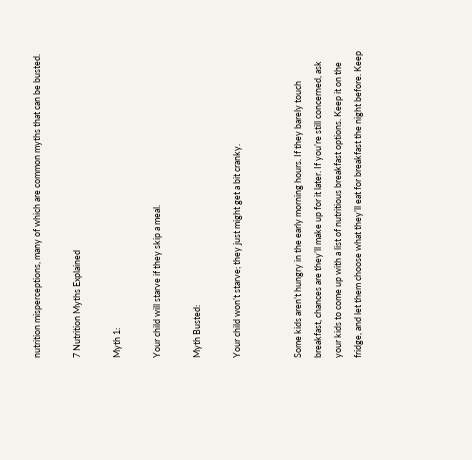nutrition misperceptions, many of which are common myths that can be busted.

7 Nutrition Myths Explained

Myth 1:

Your child will starve if they skip a meal.

Myth Busted:

Your child won’t starve; they just might get a bit cranky.


Some kids aren’t hungry in the early morning hours. If they barely touch breakfast, chances are they’ll make up for it later. If you’re still concerned, ask your kids to come up with a list of nutritious breakfast options. Keep it on the fridge, and let them choose what they’ll eat for breakfast the night before. Keep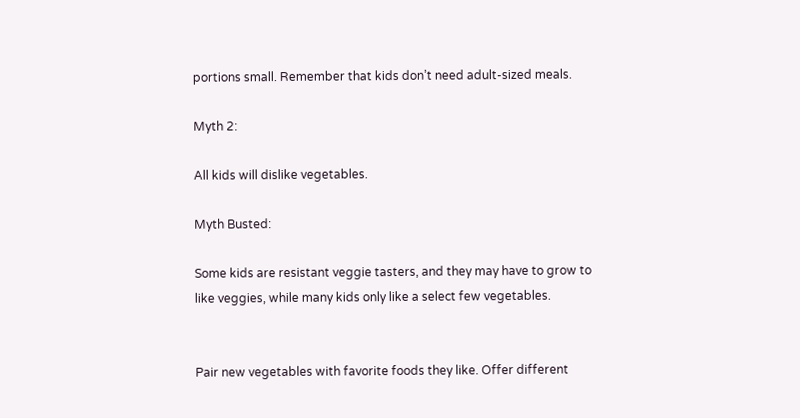portions small. Remember that kids don’t need adult-sized meals.

Myth 2:

All kids will dislike vegetables.

Myth Busted:

Some kids are resistant veggie tasters, and they may have to grow to like veggies, while many kids only like a select few vegetables.


Pair new vegetables with favorite foods they like. Offer different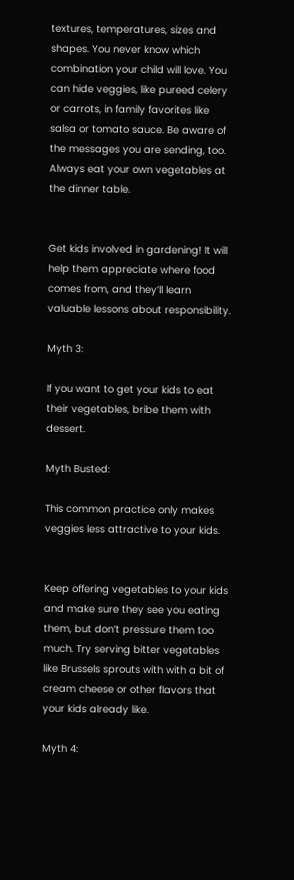textures, temperatures, sizes and shapes. You never know which combination your child will love. You can hide veggies, like pureed celery or carrots, in family favorites like salsa or tomato sauce. Be aware of the messages you are sending, too. Always eat your own vegetables at the dinner table.


Get kids involved in gardening! It will help them appreciate where food comes from, and they’ll learn valuable lessons about responsibility.

Myth 3:

If you want to get your kids to eat their vegetables, bribe them with dessert.

Myth Busted:

This common practice only makes veggies less attractive to your kids.


Keep offering vegetables to your kids and make sure they see you eating them, but don’t pressure them too much. Try serving bitter vegetables like Brussels sprouts with with a bit of cream cheese or other flavors that your kids already like.

Myth 4: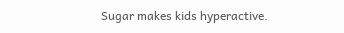Sugar makes kids hyperactive.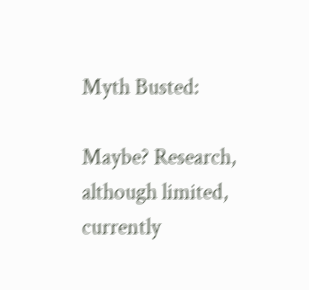Myth Busted:

Maybe? Research, although limited, currently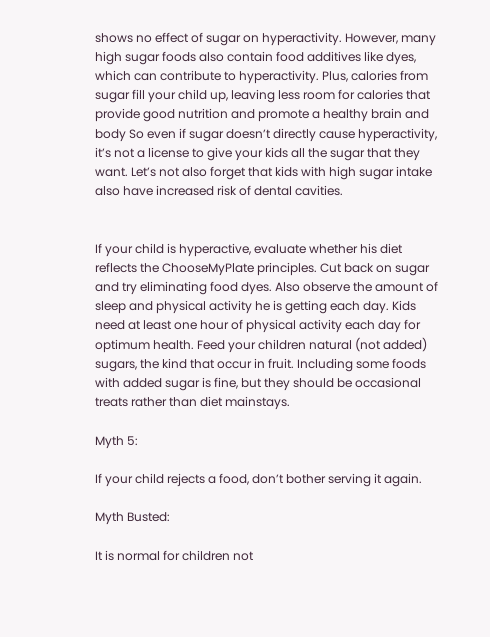shows no effect of sugar on hyperactivity. However, many high sugar foods also contain food additives like dyes, which can contribute to hyperactivity. Plus, calories from sugar fill your child up, leaving less room for calories that provide good nutrition and promote a healthy brain and body So even if sugar doesn’t directly cause hyperactivity, it’s not a license to give your kids all the sugar that they want. Let’s not also forget that kids with high sugar intake also have increased risk of dental cavities.


If your child is hyperactive, evaluate whether his diet reflects the ChooseMyPlate principles. Cut back on sugar and try eliminating food dyes. Also observe the amount of sleep and physical activity he is getting each day. Kids need at least one hour of physical activity each day for optimum health. Feed your children natural (not added) sugars, the kind that occur in fruit. Including some foods with added sugar is fine, but they should be occasional treats rather than diet mainstays.

Myth 5:

If your child rejects a food, don’t bother serving it again.

Myth Busted:

It is normal for children not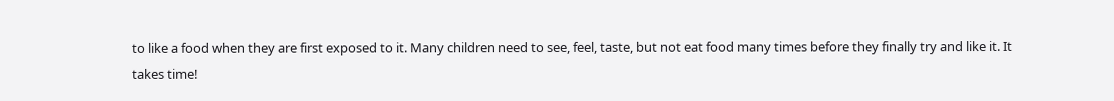to like a food when they are first exposed to it. Many children need to see, feel, taste, but not eat food many times before they finally try and like it. It takes time!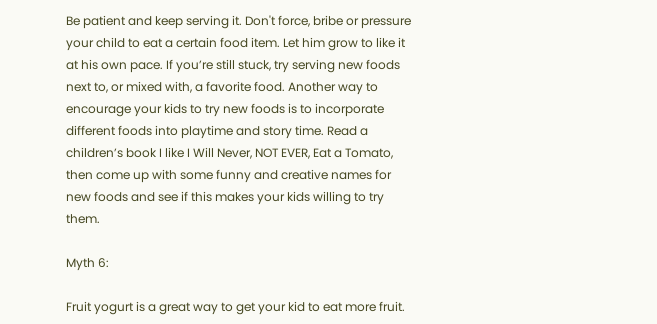Be patient and keep serving it. Don't force, bribe or pressure your child to eat a certain food item. Let him grow to like it at his own pace. If you’re still stuck, try serving new foods next to, or mixed with, a favorite food. Another way to encourage your kids to try new foods is to incorporate different foods into playtime and story time. Read a children’s book I like I Will Never, NOT EVER, Eat a Tomato, then come up with some funny and creative names for new foods and see if this makes your kids willing to try them.

Myth 6:

Fruit yogurt is a great way to get your kid to eat more fruit.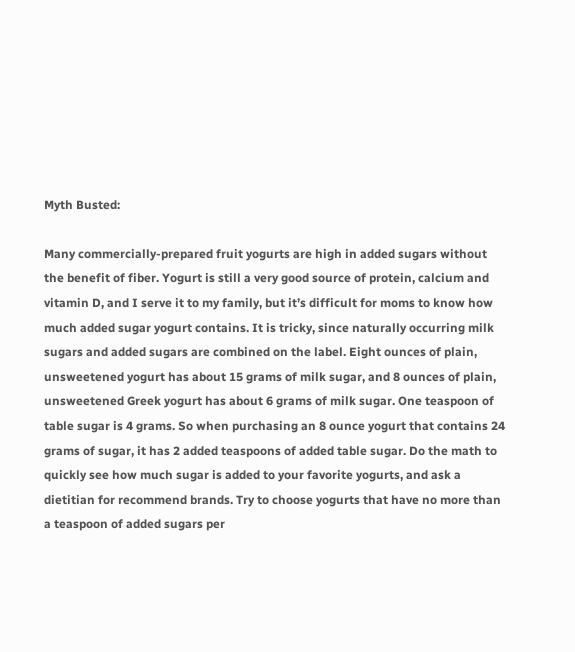Myth Busted:

Many commercially-prepared fruit yogurts are high in added sugars without the benefit of fiber. Yogurt is still a very good source of protein, calcium and vitamin D, and I serve it to my family, but it’s difficult for moms to know how much added sugar yogurt contains. It is tricky, since naturally occurring milk sugars and added sugars are combined on the label. Eight ounces of plain, unsweetened yogurt has about 15 grams of milk sugar, and 8 ounces of plain, unsweetened Greek yogurt has about 6 grams of milk sugar. One teaspoon of table sugar is 4 grams. So when purchasing an 8 ounce yogurt that contains 24 grams of sugar, it has 2 added teaspoons of added table sugar. Do the math to quickly see how much sugar is added to your favorite yogurts, and ask a dietitian for recommend brands. Try to choose yogurts that have no more than a teaspoon of added sugars per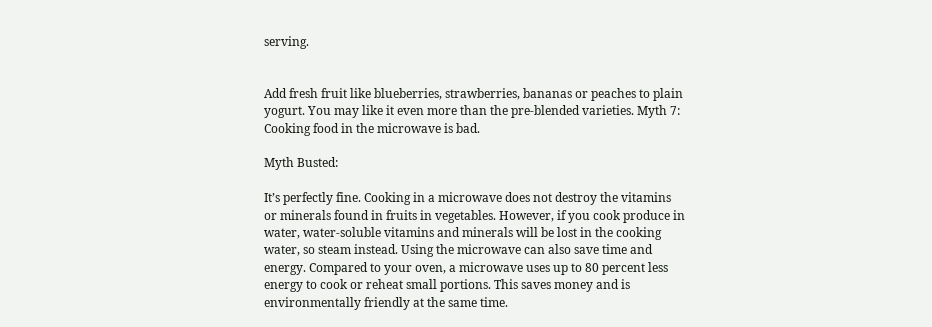serving.


Add fresh fruit like blueberries, strawberries, bananas or peaches to plain yogurt. You may like it even more than the pre-blended varieties. Myth 7: Cooking food in the microwave is bad.

Myth Busted:

It’s perfectly fine. Cooking in a microwave does not destroy the vitamins or minerals found in fruits in vegetables. However, if you cook produce in water, water-soluble vitamins and minerals will be lost in the cooking water, so steam instead. Using the microwave can also save time and energy. Compared to your oven, a microwave uses up to 80 percent less energy to cook or reheat small portions. This saves money and is environmentally friendly at the same time.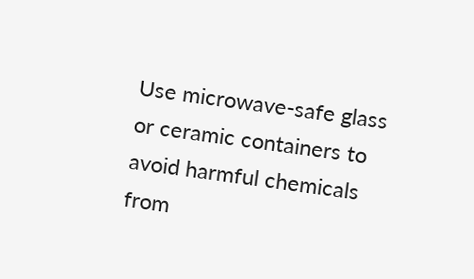Use microwave-safe glass or ceramic containers to avoid harmful chemicals from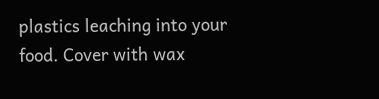plastics leaching into your food. Cover with wax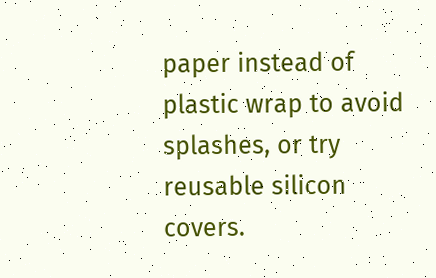paper instead of plastic wrap to avoid splashes, or try reusable silicon covers.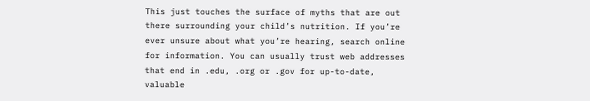This just touches the surface of myths that are out there surrounding your child’s nutrition. If you’re ever unsure about what you’re hearing, search online for information. You can usually trust web addresses that end in .edu, .org or .gov for up-to-date, valuable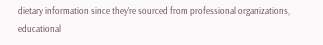dietary information since they’re sourced from professional organizations, educational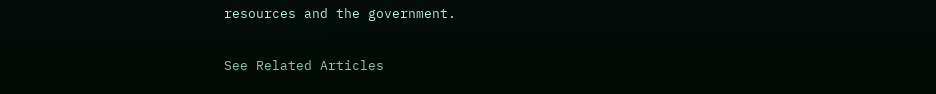resources and the government.


See Related Articles